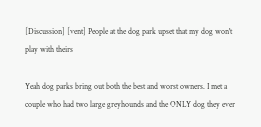[Discussion] [vent] People at the dog park upset that my dog won't play with theirs

Yeah dog parks bring out both the best and worst owners. I met a couple who had two large greyhounds and the ONLY dog they ever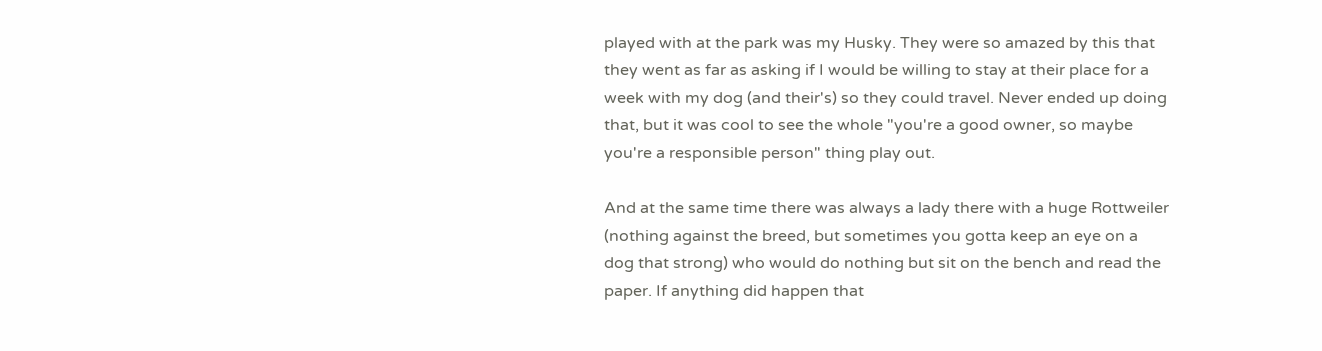played with at the park was my Husky. They were so amazed by this that they went as far as asking if I would be willing to stay at their place for a week with my dog (and their's) so they could travel. Never ended up doing that, but it was cool to see the whole "you're a good owner, so maybe you're a responsible person" thing play out.

And at the same time there was always a lady there with a huge Rottweiler (nothing against the breed, but sometimes you gotta keep an eye on a dog that strong) who would do nothing but sit on the bench and read the paper. If anything did happen that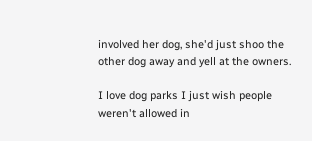involved her dog, she'd just shoo the other dog away and yell at the owners.

I love dog parks I just wish people weren't allowed in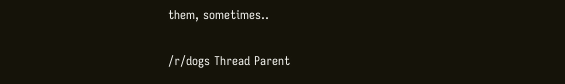them, sometimes..

/r/dogs Thread Parent